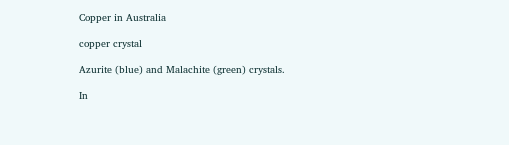Copper in Australia

copper crystal

Azurite (blue) and Malachite (green) crystals.

In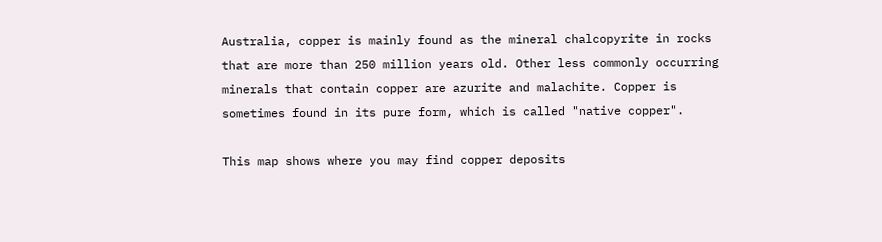Australia, copper is mainly found as the mineral chalcopyrite in rocks that are more than 250 million years old. Other less commonly occurring minerals that contain copper are azurite and malachite. Copper is sometimes found in its pure form, which is called "native copper".

This map shows where you may find copper deposits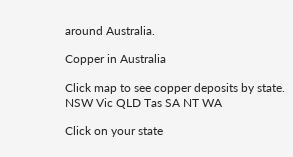around Australia.

Copper in Australia

Click map to see copper deposits by state. NSW Vic QLD Tas SA NT WA

Click on your state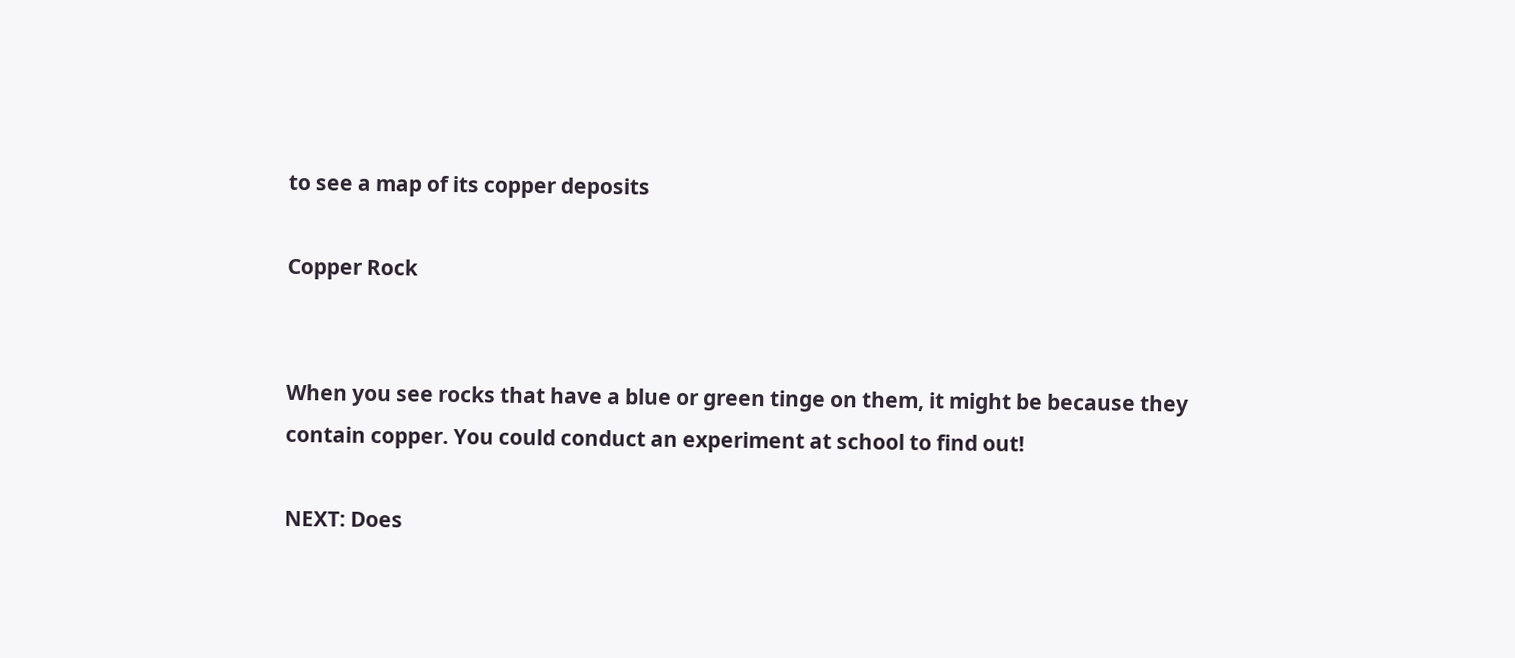to see a map of its copper deposits

Copper Rock


When you see rocks that have a blue or green tinge on them, it might be because they contain copper. You could conduct an experiment at school to find out!

NEXT: Does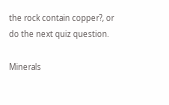the rock contain copper?, or do the next quiz question.

Minerals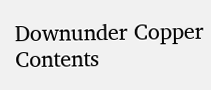Downunder Copper Contents